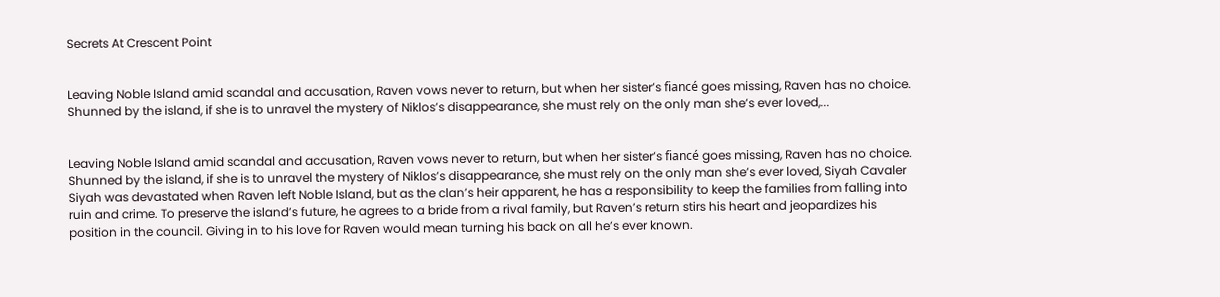Secrets At Crescent Point


Leaving Noble Island amid scandal and accusation, Raven vows never to return, but when her sister’s fiancé goes missing, Raven has no choice. Shunned by the island, if she is to unravel the mystery of Niklos’s disappearance, she must rely on the only man she’s ever loved,...


Leaving Noble Island amid scandal and accusation, Raven vows never to return, but when her sister’s fiancé goes missing, Raven has no choice. Shunned by the island, if she is to unravel the mystery of Niklos’s disappearance, she must rely on the only man she’s ever loved, Siyah Cavaler
Siyah was devastated when Raven left Noble Island, but as the clan’s heir apparent, he has a responsibility to keep the families from falling into ruin and crime. To preserve the island’s future, he agrees to a bride from a rival family, but Raven’s return stirs his heart and jeopardizes his position in the council. Giving in to his love for Raven would mean turning his back on all he’s ever known.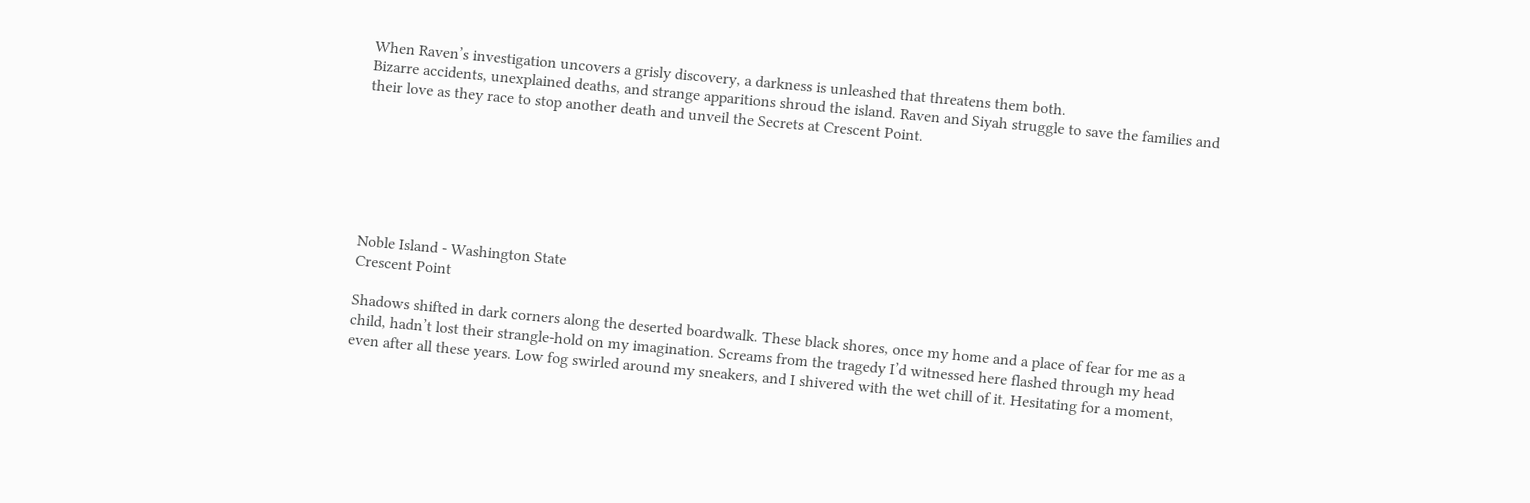When Raven’s investigation uncovers a grisly discovery, a darkness is unleashed that threatens them both.
Bizarre accidents, unexplained deaths, and strange apparitions shroud the island. Raven and Siyah struggle to save the families and their love as they race to stop another death and unveil the Secrets at Crescent Point.







Noble Island - Washington State
Crescent Point

Shadows shifted in dark corners along the deserted boardwalk. These black shores, once my home and a place of fear for me as a child, hadn’t lost their strangle-hold on my imagination. Screams from the tragedy I’d witnessed here flashed through my head even after all these years. Low fog swirled around my sneakers, and I shivered with the wet chill of it. Hesitating for a moment,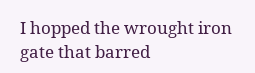I hopped the wrought iron gate that barred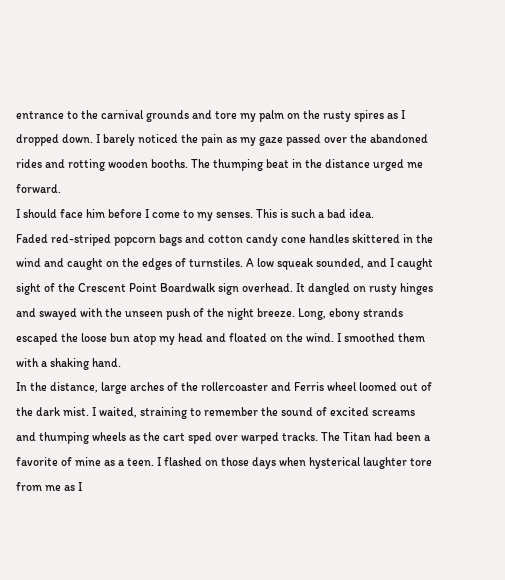entrance to the carnival grounds and tore my palm on the rusty spires as I dropped down. I barely noticed the pain as my gaze passed over the abandoned rides and rotting wooden booths. The thumping beat in the distance urged me forward.
I should face him before I come to my senses. This is such a bad idea.
Faded red-striped popcorn bags and cotton candy cone handles skittered in the wind and caught on the edges of turnstiles. A low squeak sounded, and I caught sight of the Crescent Point Boardwalk sign overhead. It dangled on rusty hinges and swayed with the unseen push of the night breeze. Long, ebony strands escaped the loose bun atop my head and floated on the wind. I smoothed them with a shaking hand.
In the distance, large arches of the rollercoaster and Ferris wheel loomed out of the dark mist. I waited, straining to remember the sound of excited screams and thumping wheels as the cart sped over warped tracks. The Titan had been a favorite of mine as a teen. I flashed on those days when hysterical laughter tore from me as I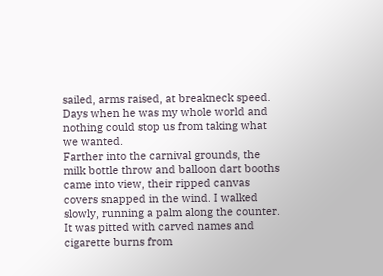sailed, arms raised, at breakneck speed. Days when he was my whole world and nothing could stop us from taking what we wanted.
Farther into the carnival grounds, the milk bottle throw and balloon dart booths came into view, their ripped canvas covers snapped in the wind. I walked slowly, running a palm along the counter. It was pitted with carved names and cigarette burns from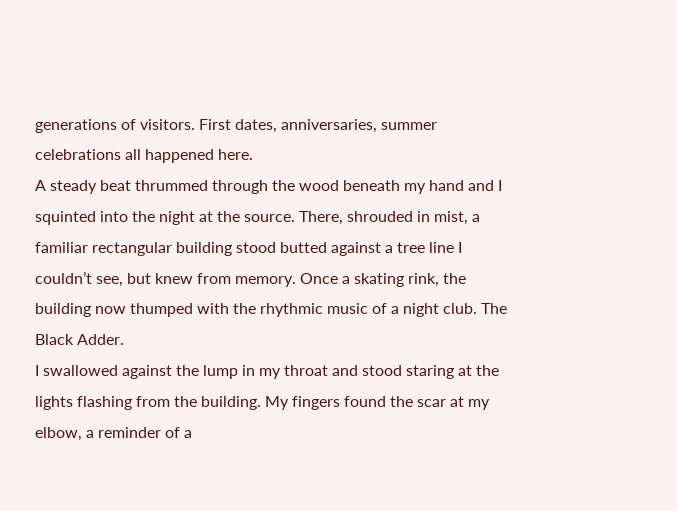generations of visitors. First dates, anniversaries, summer celebrations all happened here.
A steady beat thrummed through the wood beneath my hand and I squinted into the night at the source. There, shrouded in mist, a familiar rectangular building stood butted against a tree line I couldn’t see, but knew from memory. Once a skating rink, the building now thumped with the rhythmic music of a night club. The Black Adder.
I swallowed against the lump in my throat and stood staring at the lights flashing from the building. My fingers found the scar at my elbow, a reminder of a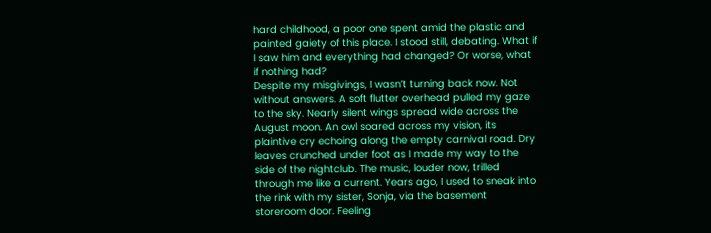hard childhood, a poor one spent amid the plastic and painted gaiety of this place. I stood still, debating. What if I saw him and everything had changed? Or worse, what if nothing had?
Despite my misgivings, I wasn’t turning back now. Not without answers. A soft flutter overhead pulled my gaze to the sky. Nearly silent wings spread wide across the August moon. An owl soared across my vision, its plaintive cry echoing along the empty carnival road. Dry leaves crunched under foot as I made my way to the side of the nightclub. The music, louder now, trilled through me like a current. Years ago, I used to sneak into the rink with my sister, Sonja, via the basement storeroom door. Feeling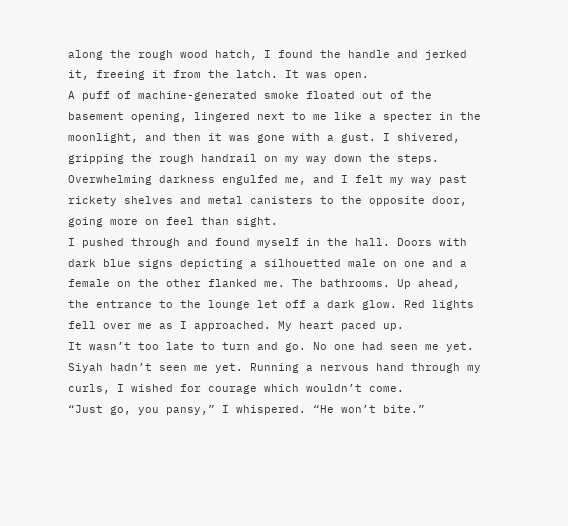along the rough wood hatch, I found the handle and jerked it, freeing it from the latch. It was open.
A puff of machine-generated smoke floated out of the basement opening, lingered next to me like a specter in the moonlight, and then it was gone with a gust. I shivered, gripping the rough handrail on my way down the steps. Overwhelming darkness engulfed me, and I felt my way past rickety shelves and metal canisters to the opposite door, going more on feel than sight.
I pushed through and found myself in the hall. Doors with dark blue signs depicting a silhouetted male on one and a female on the other flanked me. The bathrooms. Up ahead, the entrance to the lounge let off a dark glow. Red lights fell over me as I approached. My heart paced up.
It wasn’t too late to turn and go. No one had seen me yet. Siyah hadn’t seen me yet. Running a nervous hand through my curls, I wished for courage which wouldn’t come.
“Just go, you pansy,” I whispered. “He won’t bite.”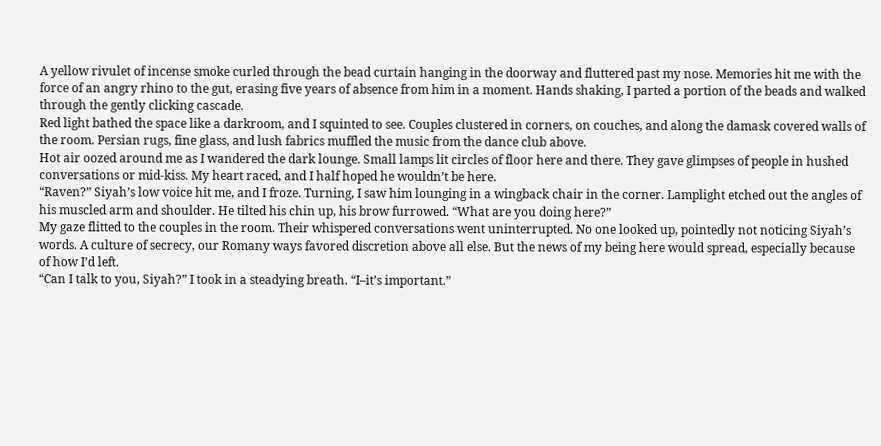A yellow rivulet of incense smoke curled through the bead curtain hanging in the doorway and fluttered past my nose. Memories hit me with the force of an angry rhino to the gut, erasing five years of absence from him in a moment. Hands shaking, I parted a portion of the beads and walked through the gently clicking cascade.
Red light bathed the space like a darkroom, and I squinted to see. Couples clustered in corners, on couches, and along the damask covered walls of the room. Persian rugs, fine glass, and lush fabrics muffled the music from the dance club above.
Hot air oozed around me as I wandered the dark lounge. Small lamps lit circles of floor here and there. They gave glimpses of people in hushed conversations or mid-kiss. My heart raced, and I half hoped he wouldn’t be here.
“Raven?” Siyah’s low voice hit me, and I froze. Turning, I saw him lounging in a wingback chair in the corner. Lamplight etched out the angles of his muscled arm and shoulder. He tilted his chin up, his brow furrowed. “What are you doing here?”
My gaze flitted to the couples in the room. Their whispered conversations went uninterrupted. No one looked up, pointedly not noticing Siyah’s words. A culture of secrecy, our Romany ways favored discretion above all else. But the news of my being here would spread, especially because of how I’d left.
“Can I talk to you, Siyah?” I took in a steadying breath. “I–it’s important.”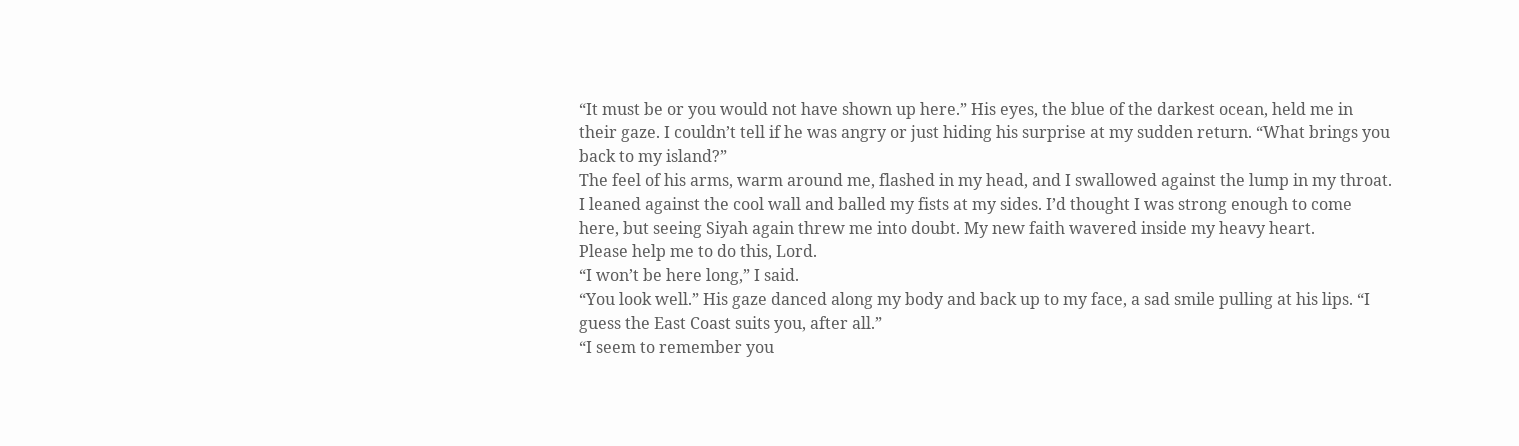“It must be or you would not have shown up here.” His eyes, the blue of the darkest ocean, held me in their gaze. I couldn’t tell if he was angry or just hiding his surprise at my sudden return. “What brings you back to my island?”
The feel of his arms, warm around me, flashed in my head, and I swallowed against the lump in my throat. I leaned against the cool wall and balled my fists at my sides. I’d thought I was strong enough to come here, but seeing Siyah again threw me into doubt. My new faith wavered inside my heavy heart.
Please help me to do this, Lord.
“I won’t be here long,” I said.
“You look well.” His gaze danced along my body and back up to my face, a sad smile pulling at his lips. “I guess the East Coast suits you, after all.”
“I seem to remember you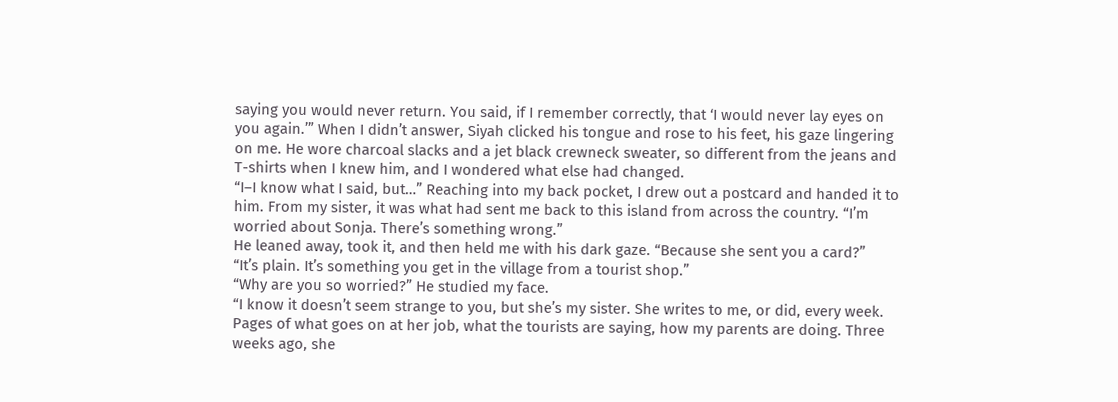saying you would never return. You said, if I remember correctly, that ‘I would never lay eyes on you again.’” When I didn’t answer, Siyah clicked his tongue and rose to his feet, his gaze lingering on me. He wore charcoal slacks and a jet black crewneck sweater, so different from the jeans and T-shirts when I knew him, and I wondered what else had changed.
“I–I know what I said, but…” Reaching into my back pocket, I drew out a postcard and handed it to him. From my sister, it was what had sent me back to this island from across the country. “I’m worried about Sonja. There’s something wrong.”
He leaned away, took it, and then held me with his dark gaze. “Because she sent you a card?”
“It’s plain. It’s something you get in the village from a tourist shop.”
“Why are you so worried?” He studied my face.
“I know it doesn’t seem strange to you, but she’s my sister. She writes to me, or did, every week. Pages of what goes on at her job, what the tourists are saying, how my parents are doing. Three weeks ago, she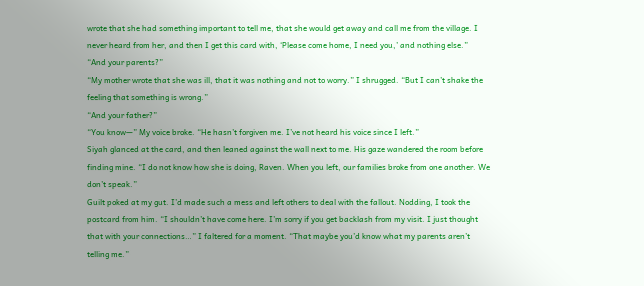wrote that she had something important to tell me, that she would get away and call me from the village. I never heard from her, and then I get this card with, ‘Please come home, I need you,’ and nothing else.”
“And your parents?”
“My mother wrote that she was ill, that it was nothing and not to worry.” I shrugged. “But I can’t shake the feeling that something is wrong.”
“And your father?”
“You know—” My voice broke. “He hasn’t forgiven me. I’ve not heard his voice since I left.”
Siyah glanced at the card, and then leaned against the wall next to me. His gaze wandered the room before finding mine. “I do not know how she is doing, Raven. When you left, our families broke from one another. We don’t speak.”
Guilt poked at my gut. I’d made such a mess and left others to deal with the fallout. Nodding, I took the postcard from him. “I shouldn’t have come here. I’m sorry if you get backlash from my visit. I just thought that with your connections…” I faltered for a moment. “That maybe you’d know what my parents aren’t telling me.”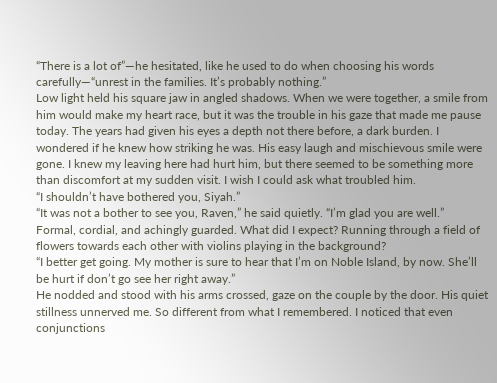“There is a lot of”—he hesitated, like he used to do when choosing his words carefully—“unrest in the families. It’s probably nothing.”
Low light held his square jaw in angled shadows. When we were together, a smile from him would make my heart race, but it was the trouble in his gaze that made me pause today. The years had given his eyes a depth not there before, a dark burden. I wondered if he knew how striking he was. His easy laugh and mischievous smile were gone. I knew my leaving here had hurt him, but there seemed to be something more than discomfort at my sudden visit. I wish I could ask what troubled him.
“I shouldn’t have bothered you, Siyah.”
“It was not a bother to see you, Raven,” he said quietly. “I’m glad you are well.”
Formal, cordial, and achingly guarded. What did I expect? Running through a field of flowers towards each other with violins playing in the background?
“I better get going. My mother is sure to hear that I’m on Noble Island, by now. She’ll be hurt if don’t go see her right away.”
He nodded and stood with his arms crossed, gaze on the couple by the door. His quiet stillness unnerved me. So different from what I remembered. I noticed that even conjunctions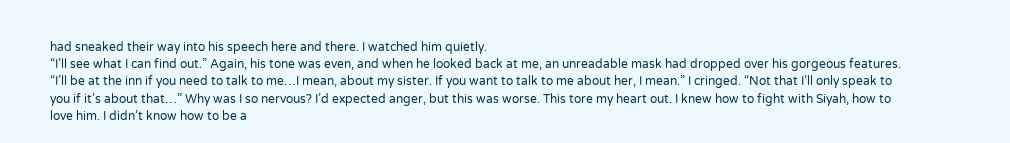had sneaked their way into his speech here and there. I watched him quietly.
“I’ll see what I can find out.” Again, his tone was even, and when he looked back at me, an unreadable mask had dropped over his gorgeous features.
“I’ll be at the inn if you need to talk to me…I mean, about my sister. If you want to talk to me about her, I mean.” I cringed. “Not that I’ll only speak to you if it’s about that…” Why was I so nervous? I’d expected anger, but this was worse. This tore my heart out. I knew how to fight with Siyah, how to love him. I didn’t know how to be a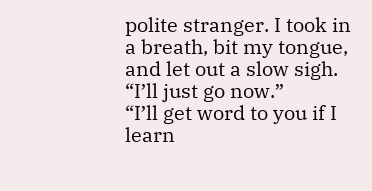polite stranger. I took in a breath, bit my tongue, and let out a slow sigh. “I’ll just go now.”
“I’ll get word to you if I learn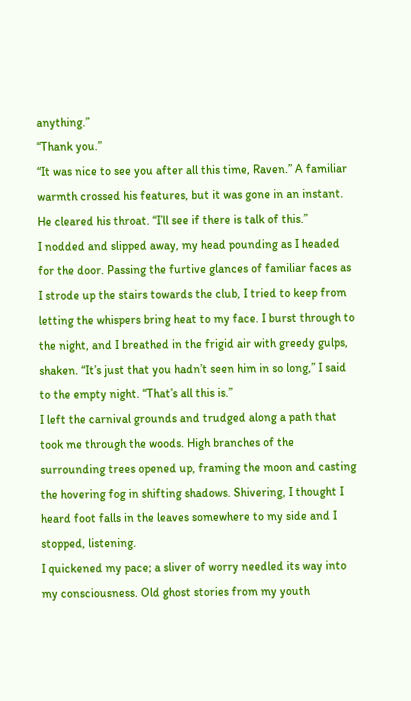anything.”
“Thank you.”
“It was nice to see you after all this time, Raven.” A familiar warmth crossed his features, but it was gone in an instant. He cleared his throat. “I’ll see if there is talk of this.”
I nodded and slipped away, my head pounding as I headed for the door. Passing the furtive glances of familiar faces as I strode up the stairs towards the club, I tried to keep from letting the whispers bring heat to my face. I burst through to the night, and I breathed in the frigid air with greedy gulps, shaken. “It’s just that you hadn’t seen him in so long,” I said to the empty night. “That’s all this is.”
I left the carnival grounds and trudged along a path that took me through the woods. High branches of the surrounding trees opened up, framing the moon and casting the hovering fog in shifting shadows. Shivering, I thought I heard foot falls in the leaves somewhere to my side and I stopped, listening.
I quickened my pace; a sliver of worry needled its way into my consciousness. Old ghost stories from my youth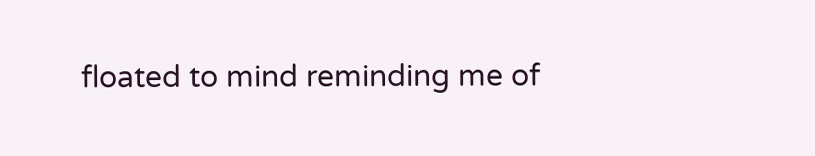floated to mind reminding me of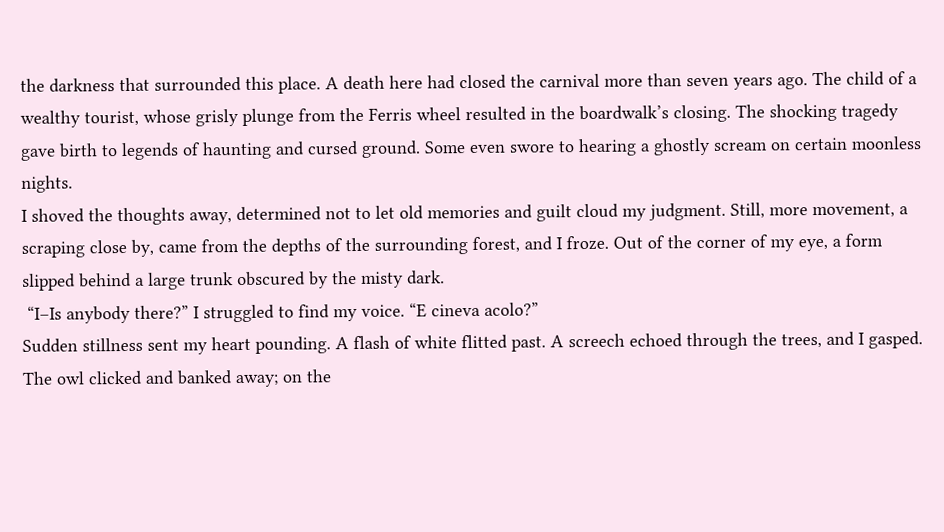the darkness that surrounded this place. A death here had closed the carnival more than seven years ago. The child of a wealthy tourist, whose grisly plunge from the Ferris wheel resulted in the boardwalk’s closing. The shocking tragedy gave birth to legends of haunting and cursed ground. Some even swore to hearing a ghostly scream on certain moonless nights.
I shoved the thoughts away, determined not to let old memories and guilt cloud my judgment. Still, more movement, a scraping close by, came from the depths of the surrounding forest, and I froze. Out of the corner of my eye, a form slipped behind a large trunk obscured by the misty dark.
 “I–Is anybody there?” I struggled to find my voice. “E cineva acolo?”
Sudden stillness sent my heart pounding. A flash of white flitted past. A screech echoed through the trees, and I gasped. The owl clicked and banked away; on the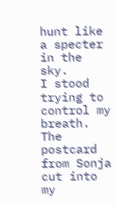hunt like a specter in the sky.
I stood trying to control my breath. The postcard from Sonja cut into my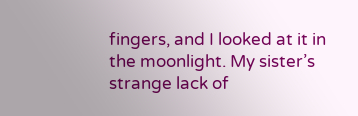fingers, and I looked at it in the moonlight. My sister’s strange lack of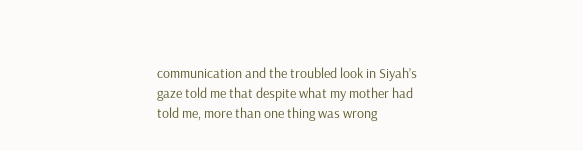communication and the troubled look in Siyah’s gaze told me that despite what my mother had told me, more than one thing was wrong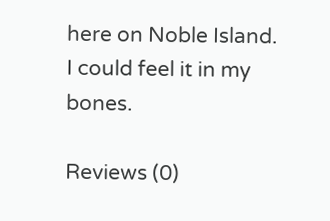here on Noble Island.
I could feel it in my bones.

Reviews (0)